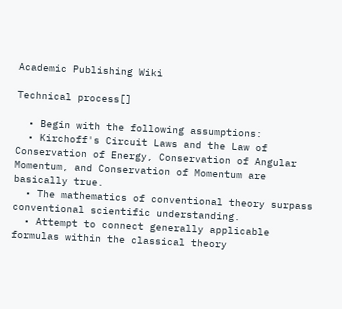Academic Publishing Wiki

Technical process[]

  • Begin with the following assumptions:
  • Kirchoff's Circuit Laws and the Law of Conservation of Energy, Conservation of Angular Momentum, and Conservation of Momentum are basically true.
  • The mathematics of conventional theory surpass conventional scientific understanding.
  • Attempt to connect generally applicable formulas within the classical theory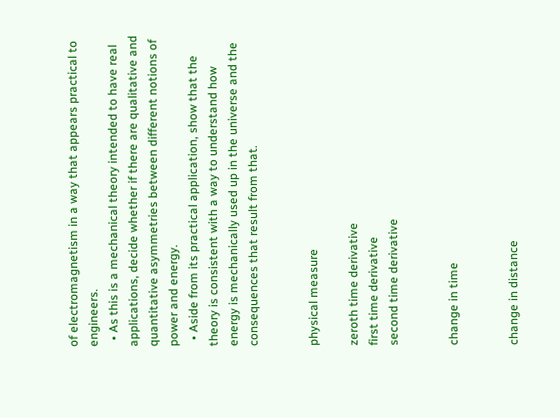of electromagnetism in a way that appears practical to engineers.
  • As this is a mechanical theory intended to have real applications, decide whether if there are qualitative and quantitative asymmetries between different notions of power and energy.
  • Aside from its practical application, show that the theory is consistent with a way to understand how energy is mechanically used up in the universe and the consequences that result from that.


physical measure

zeroth time derivative
first time derivative
second time derivative


change in time


change in distance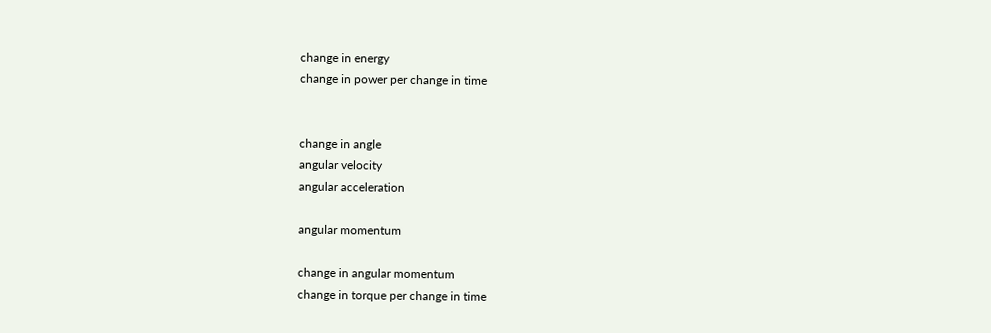change in energy
change in power per change in time


change in angle
angular velocity
angular acceleration

angular momentum

change in angular momentum
change in torque per change in time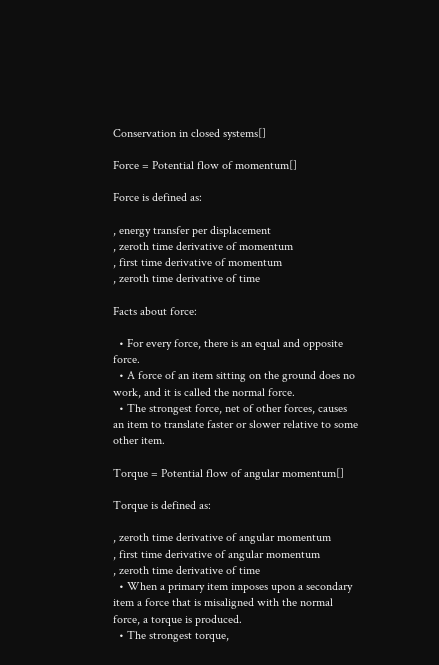Conservation in closed systems[]

Force = Potential flow of momentum[]

Force is defined as:

, energy transfer per displacement
, zeroth time derivative of momentum
, first time derivative of momentum
, zeroth time derivative of time

Facts about force:

  • For every force, there is an equal and opposite force.
  • A force of an item sitting on the ground does no work, and it is called the normal force.
  • The strongest force, net of other forces, causes an item to translate faster or slower relative to some other item.

Torque = Potential flow of angular momentum[]

Torque is defined as:

, zeroth time derivative of angular momentum
, first time derivative of angular momentum
, zeroth time derivative of time
  • When a primary item imposes upon a secondary item a force that is misaligned with the normal force, a torque is produced.
  • The strongest torque,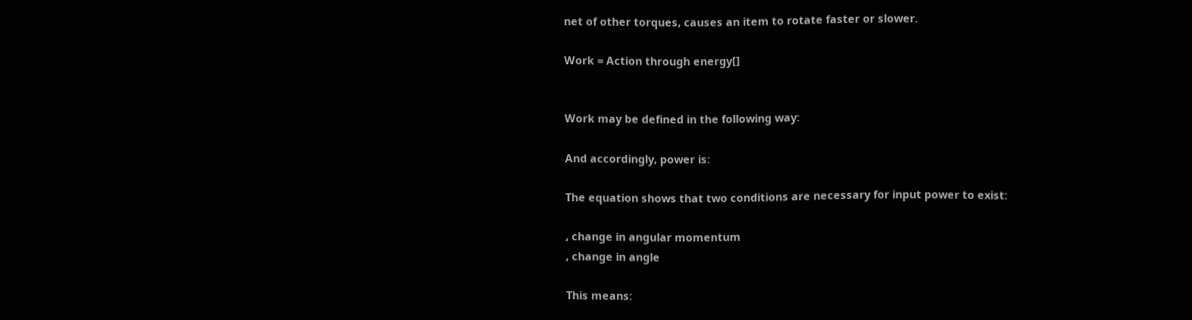net of other torques, causes an item to rotate faster or slower.

Work = Action through energy[]


Work may be defined in the following way:

And accordingly, power is:

The equation shows that two conditions are necessary for input power to exist:

, change in angular momentum
, change in angle

This means: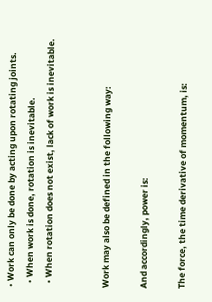• Work can only be done by acting upon rotating joints.
  • When work is done, rotation is inevitable.
  • When rotation does not exist, lack of work is inevitable.


Work may also be defined in the following way:

And accordingly, power is:

The force, the time derivative of momentum, is: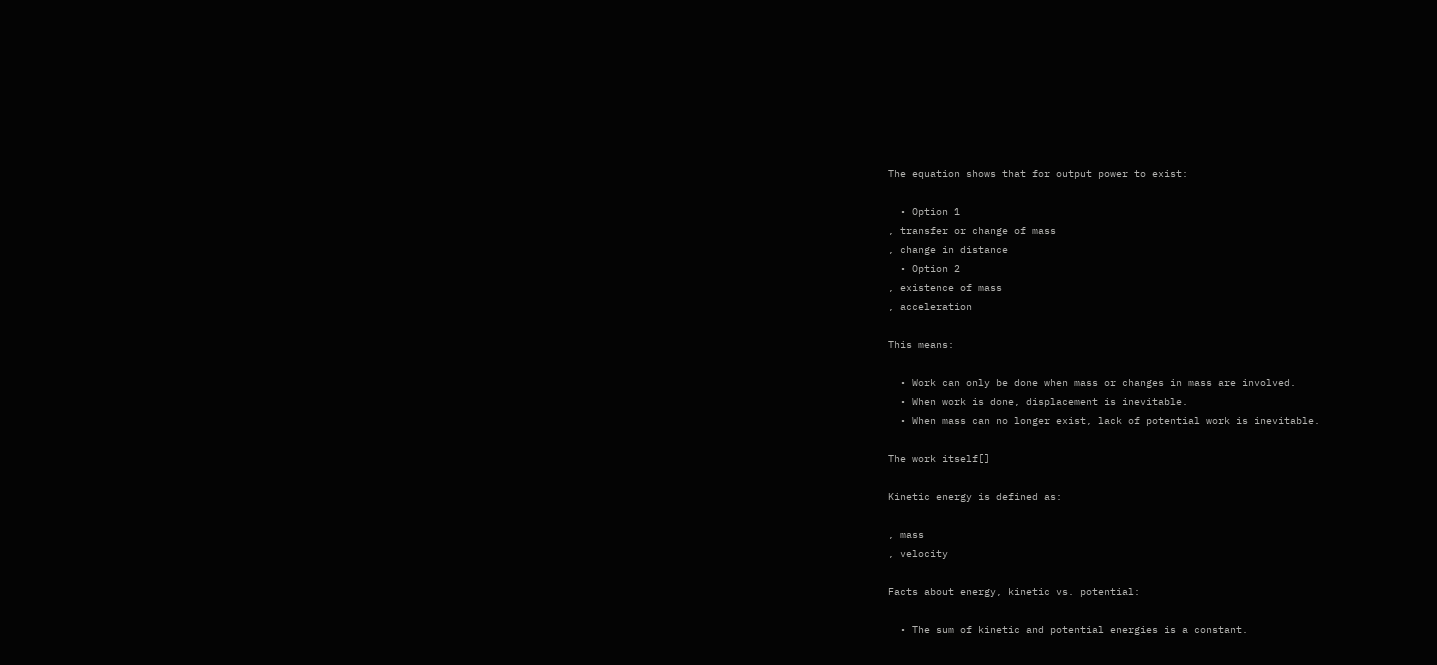The equation shows that for output power to exist:

  • Option 1
, transfer or change of mass
, change in distance
  • Option 2
, existence of mass
, acceleration

This means:

  • Work can only be done when mass or changes in mass are involved.
  • When work is done, displacement is inevitable.
  • When mass can no longer exist, lack of potential work is inevitable.

The work itself[]

Kinetic energy is defined as:

, mass
, velocity

Facts about energy, kinetic vs. potential:

  • The sum of kinetic and potential energies is a constant.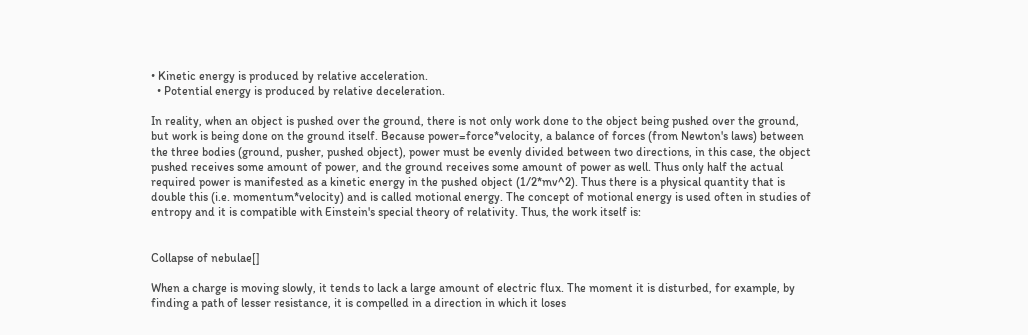• Kinetic energy is produced by relative acceleration.
  • Potential energy is produced by relative deceleration.

In reality, when an object is pushed over the ground, there is not only work done to the object being pushed over the ground, but work is being done on the ground itself. Because power=force*velocity, a balance of forces (from Newton's laws) between the three bodies (ground, pusher, pushed object), power must be evenly divided between two directions, in this case, the object pushed receives some amount of power, and the ground receives some amount of power as well. Thus only half the actual required power is manifested as a kinetic energy in the pushed object (1/2*mv^2). Thus there is a physical quantity that is double this (i.e. momentum*velocity) and is called motional energy. The concept of motional energy is used often in studies of entropy and it is compatible with Einstein's special theory of relativity. Thus, the work itself is:


Collapse of nebulae[]

When a charge is moving slowly, it tends to lack a large amount of electric flux. The moment it is disturbed, for example, by finding a path of lesser resistance, it is compelled in a direction in which it loses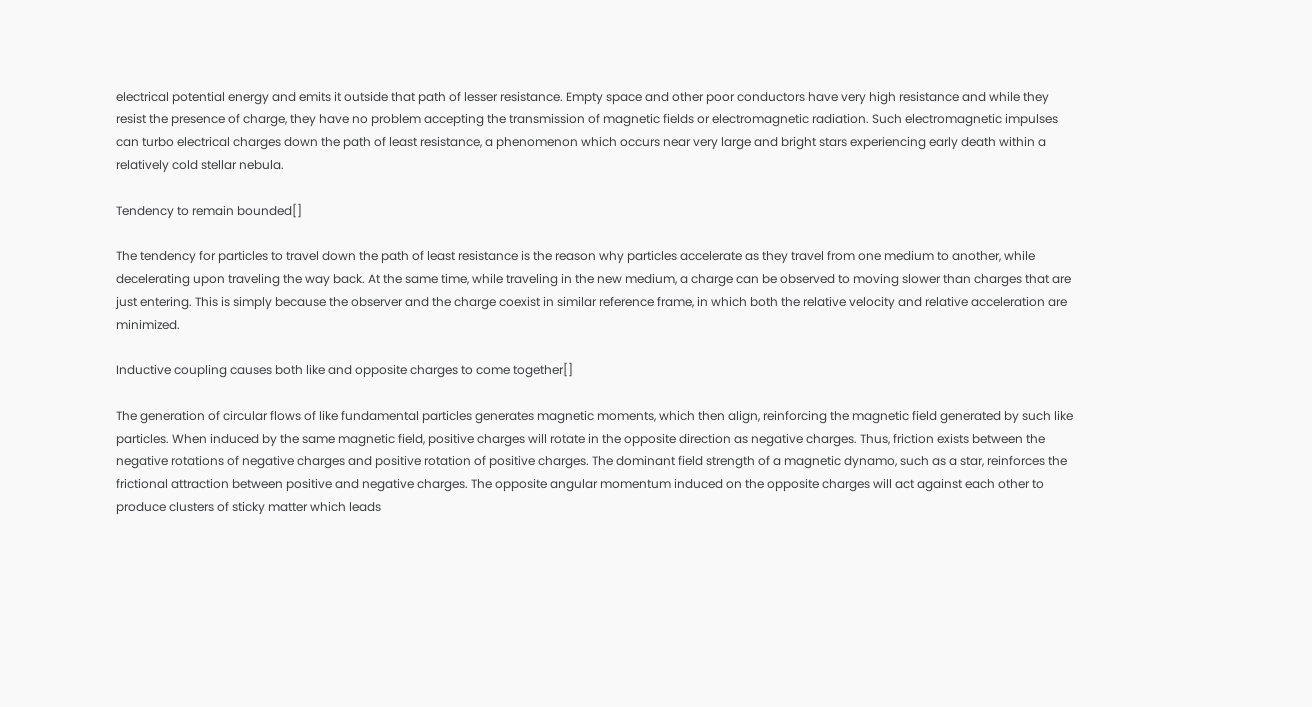electrical potential energy and emits it outside that path of lesser resistance. Empty space and other poor conductors have very high resistance and while they resist the presence of charge, they have no problem accepting the transmission of magnetic fields or electromagnetic radiation. Such electromagnetic impulses can turbo electrical charges down the path of least resistance, a phenomenon which occurs near very large and bright stars experiencing early death within a relatively cold stellar nebula.

Tendency to remain bounded[]

The tendency for particles to travel down the path of least resistance is the reason why particles accelerate as they travel from one medium to another, while decelerating upon traveling the way back. At the same time, while traveling in the new medium, a charge can be observed to moving slower than charges that are just entering. This is simply because the observer and the charge coexist in similar reference frame, in which both the relative velocity and relative acceleration are minimized.

Inductive coupling causes both like and opposite charges to come together[]

The generation of circular flows of like fundamental particles generates magnetic moments, which then align, reinforcing the magnetic field generated by such like particles. When induced by the same magnetic field, positive charges will rotate in the opposite direction as negative charges. Thus, friction exists between the negative rotations of negative charges and positive rotation of positive charges. The dominant field strength of a magnetic dynamo, such as a star, reinforces the frictional attraction between positive and negative charges. The opposite angular momentum induced on the opposite charges will act against each other to produce clusters of sticky matter which leads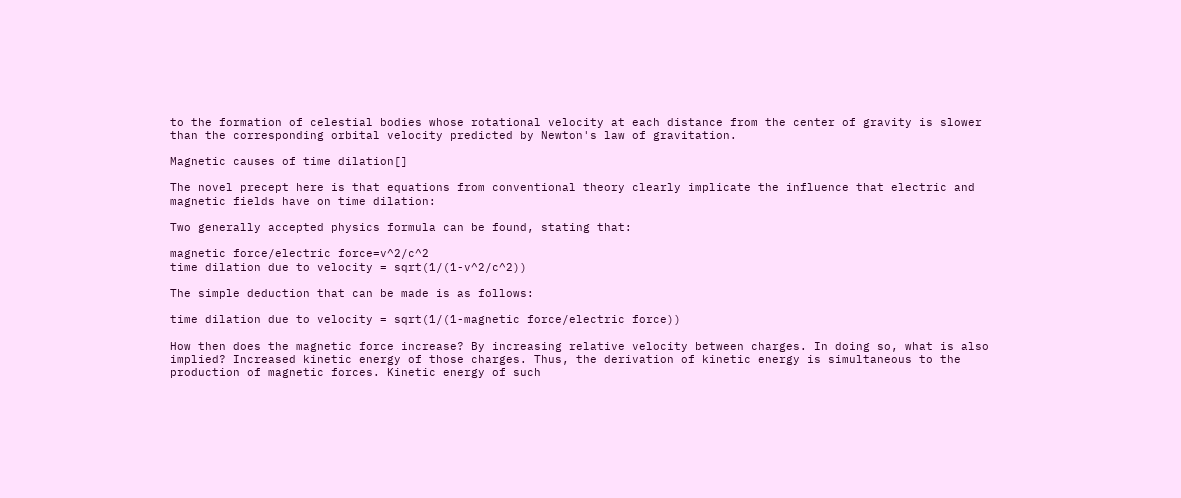to the formation of celestial bodies whose rotational velocity at each distance from the center of gravity is slower than the corresponding orbital velocity predicted by Newton's law of gravitation.

Magnetic causes of time dilation[]

The novel precept here is that equations from conventional theory clearly implicate the influence that electric and magnetic fields have on time dilation:

Two generally accepted physics formula can be found, stating that:

magnetic force/electric force=v^2/c^2
time dilation due to velocity = sqrt(1/(1-v^2/c^2))

The simple deduction that can be made is as follows:

time dilation due to velocity = sqrt(1/(1-magnetic force/electric force))

How then does the magnetic force increase? By increasing relative velocity between charges. In doing so, what is also implied? Increased kinetic energy of those charges. Thus, the derivation of kinetic energy is simultaneous to the production of magnetic forces. Kinetic energy of such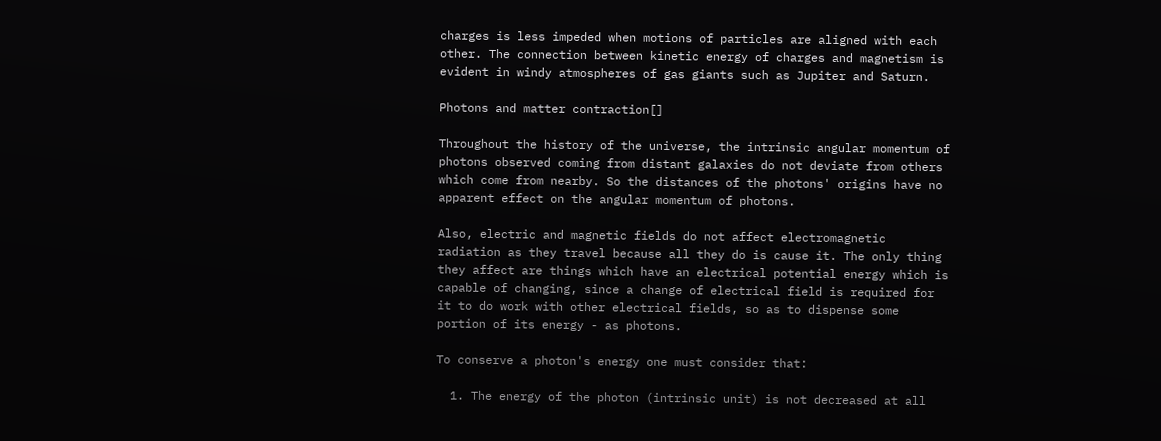charges is less impeded when motions of particles are aligned with each other. The connection between kinetic energy of charges and magnetism is evident in windy atmospheres of gas giants such as Jupiter and Saturn.

Photons and matter contraction[]

Throughout the history of the universe, the intrinsic angular momentum of photons observed coming from distant galaxies do not deviate from others which come from nearby. So the distances of the photons' origins have no apparent effect on the angular momentum of photons.

Also, electric and magnetic fields do not affect electromagnetic radiation as they travel because all they do is cause it. The only thing they affect are things which have an electrical potential energy which is capable of changing, since a change of electrical field is required for it to do work with other electrical fields, so as to dispense some portion of its energy - as photons.

To conserve a photon's energy one must consider that:

  1. The energy of the photon (intrinsic unit) is not decreased at all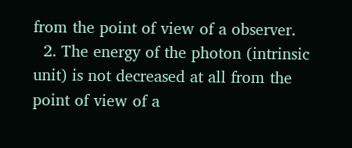from the point of view of a observer.
  2. The energy of the photon (intrinsic unit) is not decreased at all from the point of view of a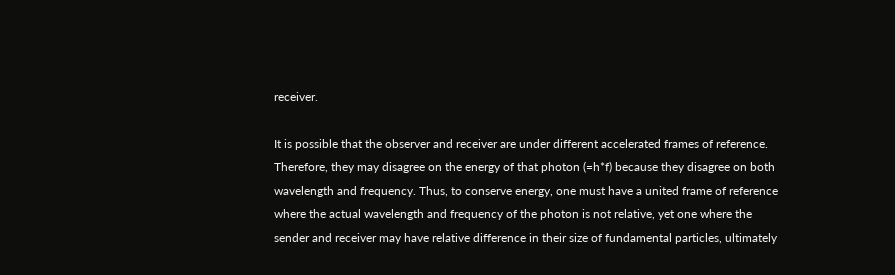receiver.

It is possible that the observer and receiver are under different accelerated frames of reference. Therefore, they may disagree on the energy of that photon (=h*f) because they disagree on both wavelength and frequency. Thus, to conserve energy, one must have a united frame of reference where the actual wavelength and frequency of the photon is not relative, yet one where the sender and receiver may have relative difference in their size of fundamental particles, ultimately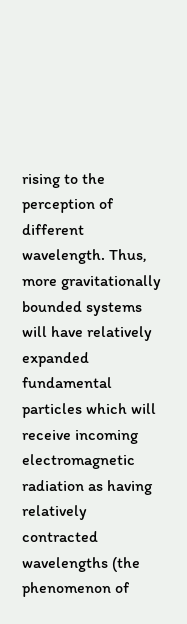rising to the perception of different wavelength. Thus, more gravitationally bounded systems will have relatively expanded fundamental particles which will receive incoming electromagnetic radiation as having relatively contracted wavelengths (the phenomenon of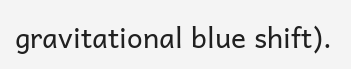gravitational blue shift).